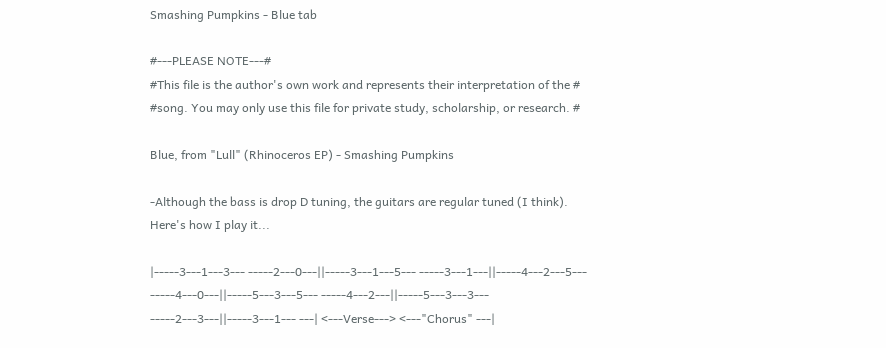Smashing Pumpkins - Blue tab

#---PLEASE NOTE---#
#This file is the author's own work and represents their interpretation of the #
#song. You may only use this file for private study, scholarship, or research. #

Blue, from "Lull" (Rhinoceros EP) - Smashing Pumpkins

-Although the bass is drop D tuning, the guitars are regular tuned (I think).
Here's how I play it...

|-----3---1---3--- -----2---0---||-----3---1---5--- -----3---1---||-----4---2---5--- -----4---0---||-----5---3---5--- -----4---2---||-----5---3---3--- -----2---3---||-----3---1--- ---| <---Verse---> <---"Chorus" ---|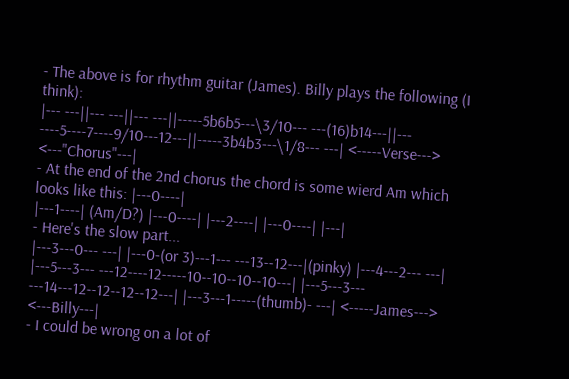- The above is for rhythm guitar (James). Billy plays the following (I think):
|--- ---||--- ---||--- ---||-----5b6b5---\3/10--- ---(16)b14---||--- ----5----7----9/10---12---||-----3b4b3---\1/8--- ---| <-----Verse---> <---"Chorus"---|
- At the end of the 2nd chorus the chord is some wierd Am which looks like this: |---0----|
|---1----| (Am/D?) |---0----| |---2----| |---0----| |---|
- Here's the slow part...
|---3---0--- ---| |---0-(or 3)---1--- ---13--12---|(pinky) |---4---2--- ---| |---5---3--- ---12----12-----10--10--10--10---| |---5---3--- ---14---12--12--12--12---| |---3---1-----(thumb)- ---| <-----James---> <---Billy---|
- I could be wrong on a lot of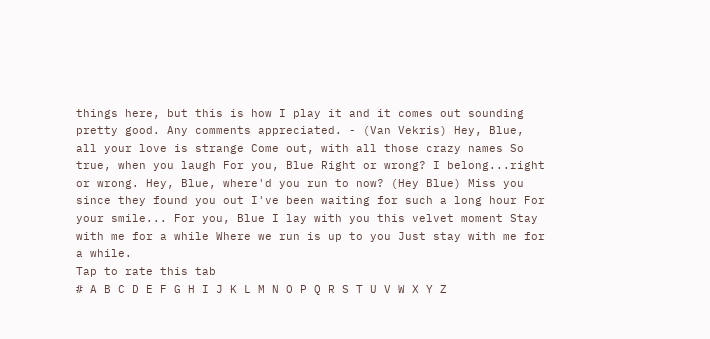things here, but this is how I play it and it comes out sounding pretty good. Any comments appreciated. - (Van Vekris) Hey, Blue, all your love is strange Come out, with all those crazy names So true, when you laugh For you, Blue Right or wrong? I belong...right or wrong. Hey, Blue, where'd you run to now? (Hey Blue) Miss you since they found you out I've been waiting for such a long hour For your smile... For you, Blue I lay with you this velvet moment Stay with me for a while Where we run is up to you Just stay with me for a while.
Tap to rate this tab
# A B C D E F G H I J K L M N O P Q R S T U V W X Y Z